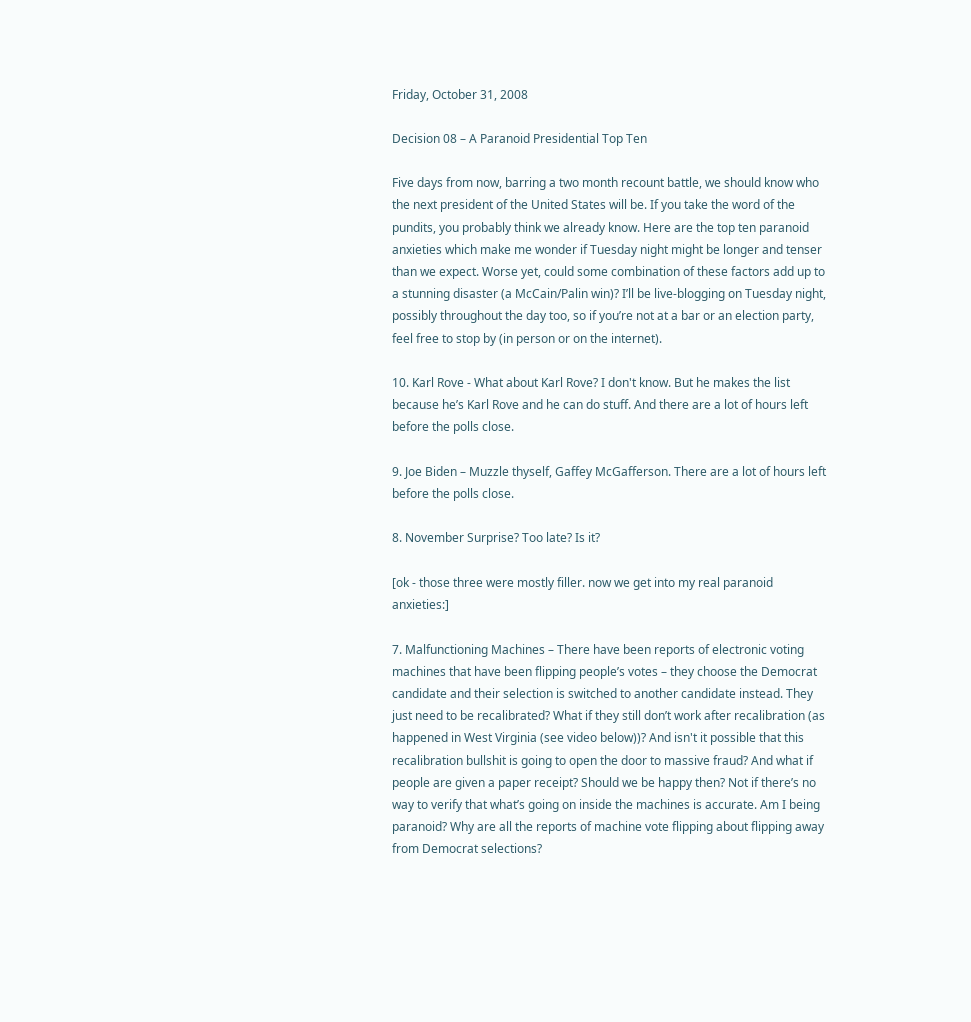Friday, October 31, 2008

Decision 08 – A Paranoid Presidential Top Ten

Five days from now, barring a two month recount battle, we should know who the next president of the United States will be. If you take the word of the pundits, you probably think we already know. Here are the top ten paranoid anxieties which make me wonder if Tuesday night might be longer and tenser than we expect. Worse yet, could some combination of these factors add up to a stunning disaster (a McCain/Palin win)? I’ll be live-blogging on Tuesday night, possibly throughout the day too, so if you’re not at a bar or an election party, feel free to stop by (in person or on the internet).

10. Karl Rove - What about Karl Rove? I don't know. But he makes the list because he’s Karl Rove and he can do stuff. And there are a lot of hours left before the polls close.

9. Joe Biden – Muzzle thyself, Gaffey McGafferson. There are a lot of hours left before the polls close.

8. November Surprise? Too late? Is it?

[ok - those three were mostly filler. now we get into my real paranoid anxieties:]

7. Malfunctioning Machines – There have been reports of electronic voting machines that have been flipping people’s votes – they choose the Democrat candidate and their selection is switched to another candidate instead. They just need to be recalibrated? What if they still don’t work after recalibration (as happened in West Virginia (see video below))? And isn't it possible that this recalibration bullshit is going to open the door to massive fraud? And what if people are given a paper receipt? Should we be happy then? Not if there’s no way to verify that what’s going on inside the machines is accurate. Am I being paranoid? Why are all the reports of machine vote flipping about flipping away from Democrat selections?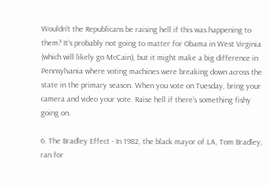Wouldn't the Republicans be raising hell if this was happening to them? It's probably not going to matter for Obama in West Virginia (which will likely go McCain), but it might make a big difference in Pennsylvania where voting machines were breaking down across the state in the primary season. When you vote on Tuesday, bring your camera and video your vote. Raise hell if there's something fishy going on.

6. The Bradley Effect - In 1982, the black mayor of LA, Tom Bradley, ran for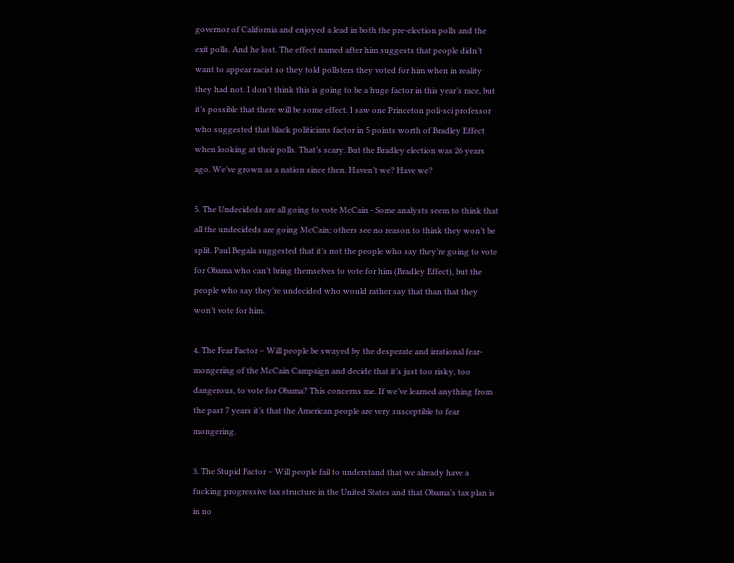governor of California and enjoyed a lead in both the pre-election polls and the exit polls. And he lost. The effect named after him suggests that people didn’t want to appear racist so they told pollsters they voted for him when in reality they had not. I don’t think this is going to be a huge factor in this year’s race, but it’s possible that there will be some effect. I saw one Princeton poli-sci professor who suggested that black politicians factor in 5 points worth of Bradley Effect when looking at their polls. That’s scary. But the Bradley election was 26 years ago. We’ve grown as a nation since then. Haven’t we? Have we?

5. The Undecideds are all going to vote McCain - Some analysts seem to think that all the undecideds are going McCain; others see no reason to think they won’t be split. Paul Begala suggested that it’s not the people who say they’re going to vote for Obama who can’t bring themselves to vote for him (Bradley Effect), but the people who say they’re undecided who would rather say that than that they won’t vote for him.

4. The Fear Factor – Will people be swayed by the desperate and irrational fear-mongering of the McCain Campaign and decide that it’s just too risky, too dangerous, to vote for Obama? This concerns me. If we’ve learned anything from the past 7 years it’s that the American people are very susceptible to fear mongering.

3. The Stupid Factor – Will people fail to understand that we already have a fucking progressive tax structure in the United States and that Obama’s tax plan is in no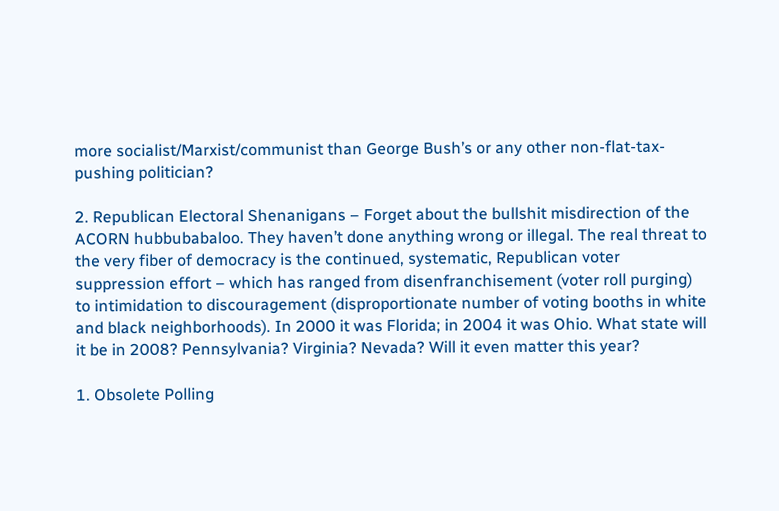more socialist/Marxist/communist than George Bush’s or any other non-flat-tax-pushing politician?

2. Republican Electoral Shenanigans – Forget about the bullshit misdirection of the ACORN hubbubabaloo. They haven’t done anything wrong or illegal. The real threat to the very fiber of democracy is the continued, systematic, Republican voter suppression effort – which has ranged from disenfranchisement (voter roll purging) to intimidation to discouragement (disproportionate number of voting booths in white and black neighborhoods). In 2000 it was Florida; in 2004 it was Ohio. What state will it be in 2008? Pennsylvania? Virginia? Nevada? Will it even matter this year?

1. Obsolete Polling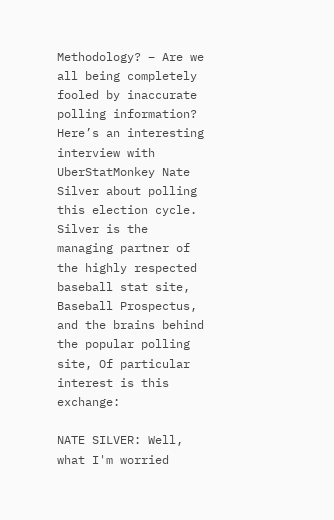Methodology? – Are we all being completely fooled by inaccurate polling information? Here’s an interesting interview with UberStatMonkey Nate Silver about polling this election cycle. Silver is the managing partner of the highly respected baseball stat site, Baseball Prospectus, and the brains behind the popular polling site, Of particular interest is this exchange:

NATE SILVER: Well, what I'm worried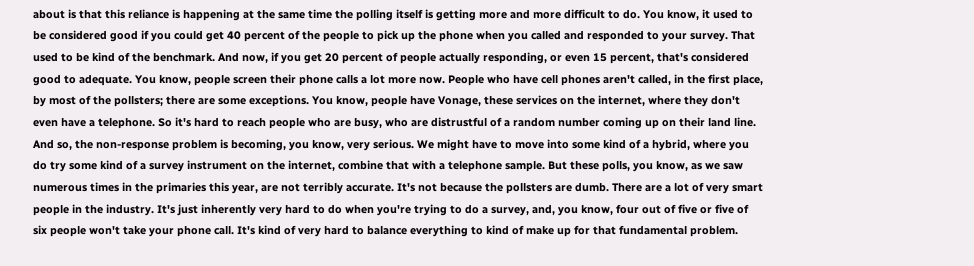about is that this reliance is happening at the same time the polling itself is getting more and more difficult to do. You know, it used to be considered good if you could get 40 percent of the people to pick up the phone when you called and responded to your survey. That used to be kind of the benchmark. And now, if you get 20 percent of people actually responding, or even 15 percent, that's considered good to adequate. You know, people screen their phone calls a lot more now. People who have cell phones aren't called, in the first place, by most of the pollsters; there are some exceptions. You know, people have Vonage, these services on the internet, where they don't even have a telephone. So it's hard to reach people who are busy, who are distrustful of a random number coming up on their land line. And so, the non-response problem is becoming, you know, very serious. We might have to move into some kind of a hybrid, where you do try some kind of a survey instrument on the internet, combine that with a telephone sample. But these polls, you know, as we saw numerous times in the primaries this year, are not terribly accurate. It's not because the pollsters are dumb. There are a lot of very smart people in the industry. It's just inherently very hard to do when you're trying to do a survey, and, you know, four out of five or five of six people won't take your phone call. It's kind of very hard to balance everything to kind of make up for that fundamental problem.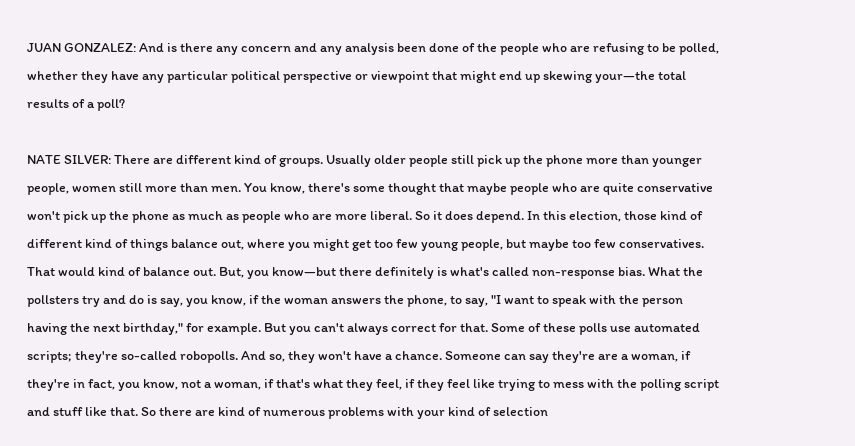JUAN GONZALEZ: And is there any concern and any analysis been done of the people who are refusing to be polled, whether they have any particular political perspective or viewpoint that might end up skewing your—the total results of a poll?

NATE SILVER: There are different kind of groups. Usually older people still pick up the phone more than younger people, women still more than men. You know, there's some thought that maybe people who are quite conservative won't pick up the phone as much as people who are more liberal. So it does depend. In this election, those kind of different kind of things balance out, where you might get too few young people, but maybe too few conservatives. That would kind of balance out. But, you know—but there definitely is what's called non-response bias. What the pollsters try and do is say, you know, if the woman answers the phone, to say, "I want to speak with the person having the next birthday," for example. But you can't always correct for that. Some of these polls use automated scripts; they're so-called robopolls. And so, they won't have a chance. Someone can say they're are a woman, if they're in fact, you know, not a woman, if that's what they feel, if they feel like trying to mess with the polling script and stuff like that. So there are kind of numerous problems with your kind of selection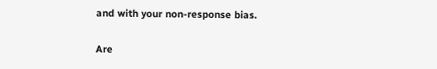and with your non-response bias.

Are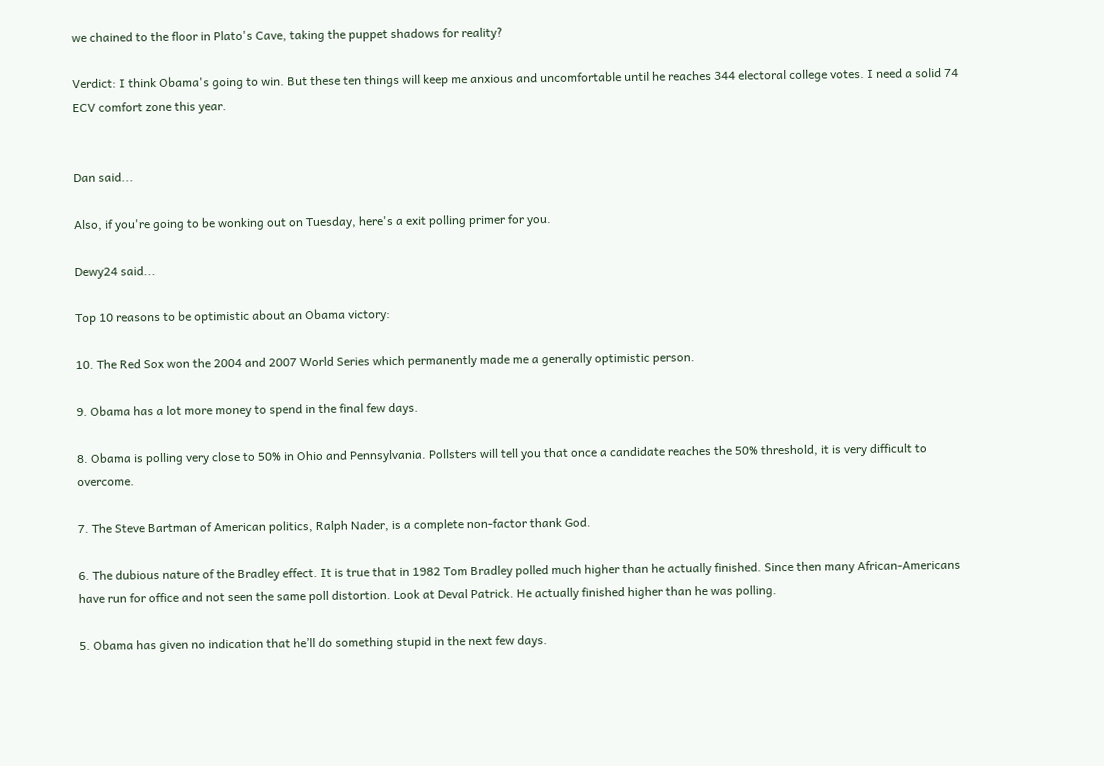we chained to the floor in Plato's Cave, taking the puppet shadows for reality?

Verdict: I think Obama's going to win. But these ten things will keep me anxious and uncomfortable until he reaches 344 electoral college votes. I need a solid 74 ECV comfort zone this year.


Dan said...

Also, if you're going to be wonking out on Tuesday, here's a exit polling primer for you.

Dewy24 said...

Top 10 reasons to be optimistic about an Obama victory:

10. The Red Sox won the 2004 and 2007 World Series which permanently made me a generally optimistic person.

9. Obama has a lot more money to spend in the final few days.

8. Obama is polling very close to 50% in Ohio and Pennsylvania. Pollsters will tell you that once a candidate reaches the 50% threshold, it is very difficult to overcome.

7. The Steve Bartman of American politics, Ralph Nader, is a complete non-factor thank God.

6. The dubious nature of the Bradley effect. It is true that in 1982 Tom Bradley polled much higher than he actually finished. Since then many African-Americans have run for office and not seen the same poll distortion. Look at Deval Patrick. He actually finished higher than he was polling.

5. Obama has given no indication that he’ll do something stupid in the next few days.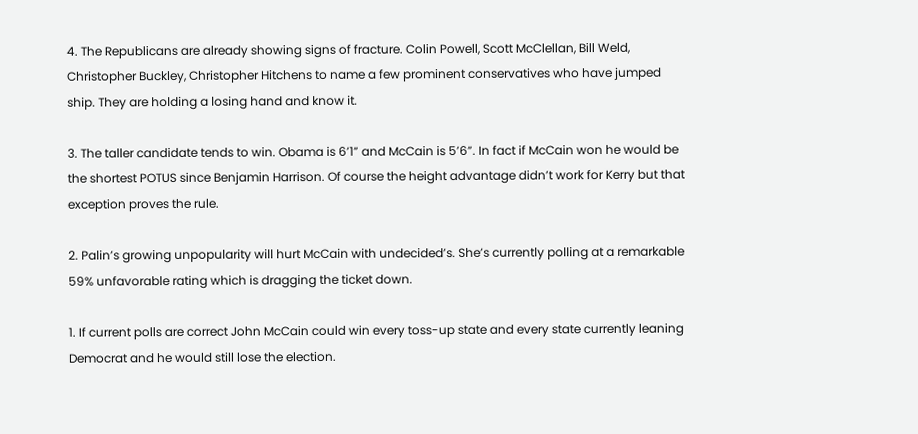4. The Republicans are already showing signs of fracture. Colin Powell, Scott McClellan, Bill Weld, Christopher Buckley, Christopher Hitchens to name a few prominent conservatives who have jumped ship. They are holding a losing hand and know it.

3. The taller candidate tends to win. Obama is 6’1” and McCain is 5’6”. In fact if McCain won he would be the shortest POTUS since Benjamin Harrison. Of course the height advantage didn’t work for Kerry but that exception proves the rule.

2. Palin’s growing unpopularity will hurt McCain with undecided’s. She’s currently polling at a remarkable 59% unfavorable rating which is dragging the ticket down.

1. If current polls are correct John McCain could win every toss-up state and every state currently leaning Democrat and he would still lose the election.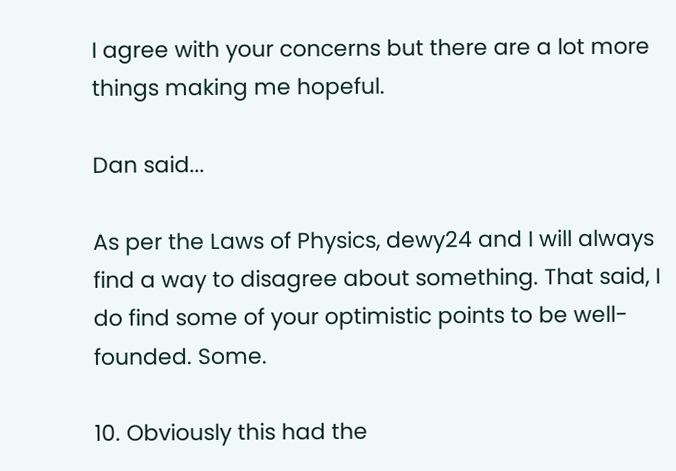I agree with your concerns but there are a lot more things making me hopeful.

Dan said...

As per the Laws of Physics, dewy24 and I will always find a way to disagree about something. That said, I do find some of your optimistic points to be well-founded. Some.

10. Obviously this had the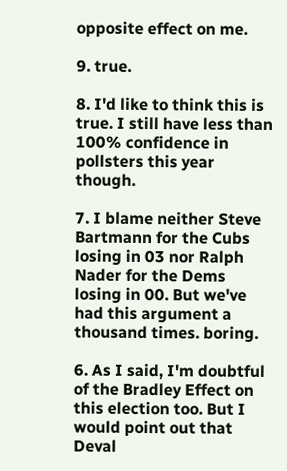opposite effect on me.

9. true.

8. I'd like to think this is true. I still have less than 100% confidence in pollsters this year though.

7. I blame neither Steve Bartmann for the Cubs losing in 03 nor Ralph Nader for the Dems losing in 00. But we've had this argument a thousand times. boring.

6. As I said, I'm doubtful of the Bradley Effect on this election too. But I would point out that Deval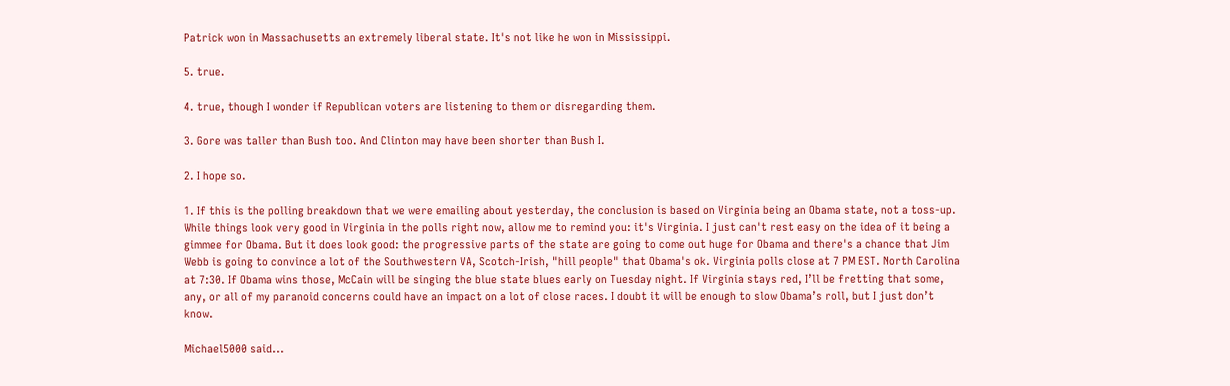Patrick won in Massachusetts an extremely liberal state. It's not like he won in Mississippi.

5. true.

4. true, though I wonder if Republican voters are listening to them or disregarding them.

3. Gore was taller than Bush too. And Clinton may have been shorter than Bush I.

2. I hope so.

1. If this is the polling breakdown that we were emailing about yesterday, the conclusion is based on Virginia being an Obama state, not a toss-up. While things look very good in Virginia in the polls right now, allow me to remind you: it's Virginia. I just can't rest easy on the idea of it being a gimmee for Obama. But it does look good: the progressive parts of the state are going to come out huge for Obama and there's a chance that Jim Webb is going to convince a lot of the Southwestern VA, Scotch-Irish, "hill people" that Obama's ok. Virginia polls close at 7 PM EST. North Carolina at 7:30. If Obama wins those, McCain will be singing the blue state blues early on Tuesday night. If Virginia stays red, I’ll be fretting that some, any, or all of my paranoid concerns could have an impact on a lot of close races. I doubt it will be enough to slow Obama’s roll, but I just don’t know.

Michael5000 said...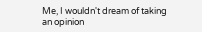Me, I wouldn't dream of taking an opinion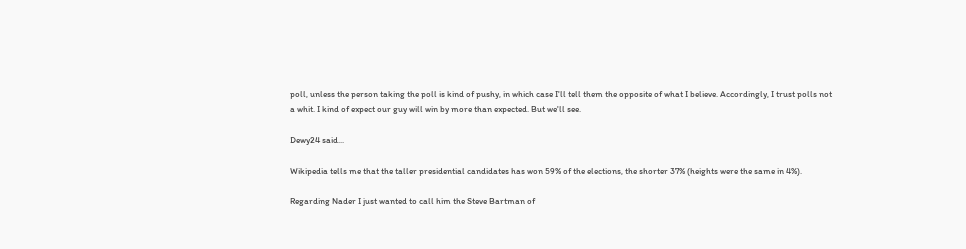poll, unless the person taking the poll is kind of pushy, in which case I'll tell them the opposite of what I believe. Accordingly, I trust polls not a whit. I kind of expect our guy will win by more than expected. But we'll see.

Dewy24 said...

Wikipedia tells me that the taller presidential candidates has won 59% of the elections, the shorter 37% (heights were the same in 4%).

Regarding Nader I just wanted to call him the Steve Bartman of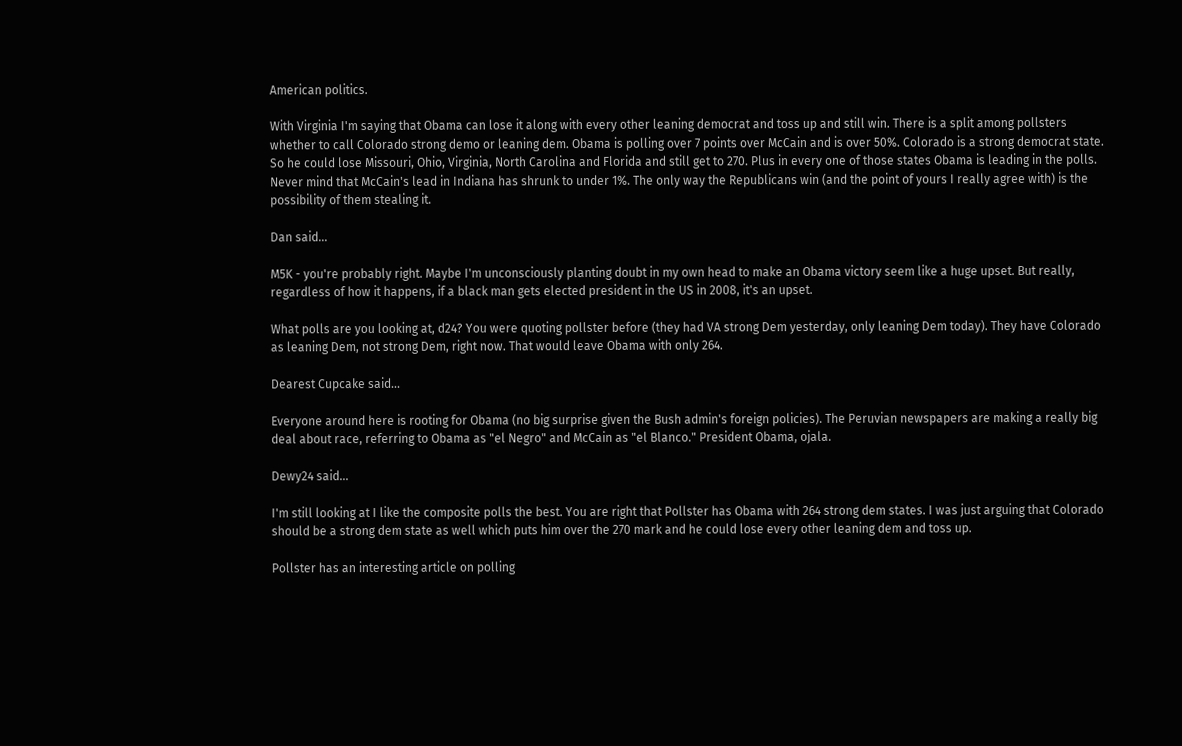American politics.

With Virginia I'm saying that Obama can lose it along with every other leaning democrat and toss up and still win. There is a split among pollsters whether to call Colorado strong demo or leaning dem. Obama is polling over 7 points over McCain and is over 50%. Colorado is a strong democrat state. So he could lose Missouri, Ohio, Virginia, North Carolina and Florida and still get to 270. Plus in every one of those states Obama is leading in the polls. Never mind that McCain's lead in Indiana has shrunk to under 1%. The only way the Republicans win (and the point of yours I really agree with) is the possibility of them stealing it.

Dan said...

M5K - you're probably right. Maybe I'm unconsciously planting doubt in my own head to make an Obama victory seem like a huge upset. But really, regardless of how it happens, if a black man gets elected president in the US in 2008, it's an upset.

What polls are you looking at, d24? You were quoting pollster before (they had VA strong Dem yesterday, only leaning Dem today). They have Colorado as leaning Dem, not strong Dem, right now. That would leave Obama with only 264.

Dearest Cupcake said...

Everyone around here is rooting for Obama (no big surprise given the Bush admin's foreign policies). The Peruvian newspapers are making a really big deal about race, referring to Obama as "el Negro" and McCain as "el Blanco." President Obama, ojala.

Dewy24 said...

I'm still looking at I like the composite polls the best. You are right that Pollster has Obama with 264 strong dem states. I was just arguing that Colorado should be a strong dem state as well which puts him over the 270 mark and he could lose every other leaning dem and toss up.

Pollster has an interesting article on polling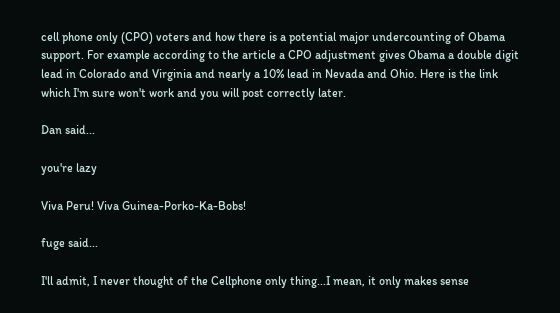cell phone only (CPO) voters and how there is a potential major undercounting of Obama support. For example according to the article a CPO adjustment gives Obama a double digit lead in Colorado and Virginia and nearly a 10% lead in Nevada and Ohio. Here is the link which I'm sure won't work and you will post correctly later.

Dan said...

you're lazy

Viva Peru! Viva Guinea-Porko-Ka-Bobs!

fuge said...

I'll admit, I never thought of the Cellphone only thing...I mean, it only makes sense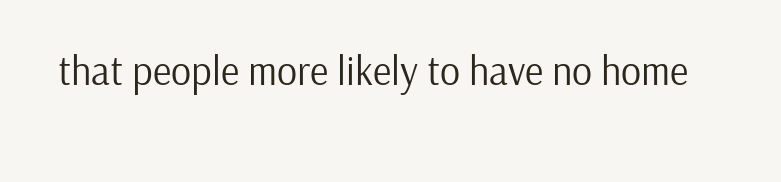that people more likely to have no home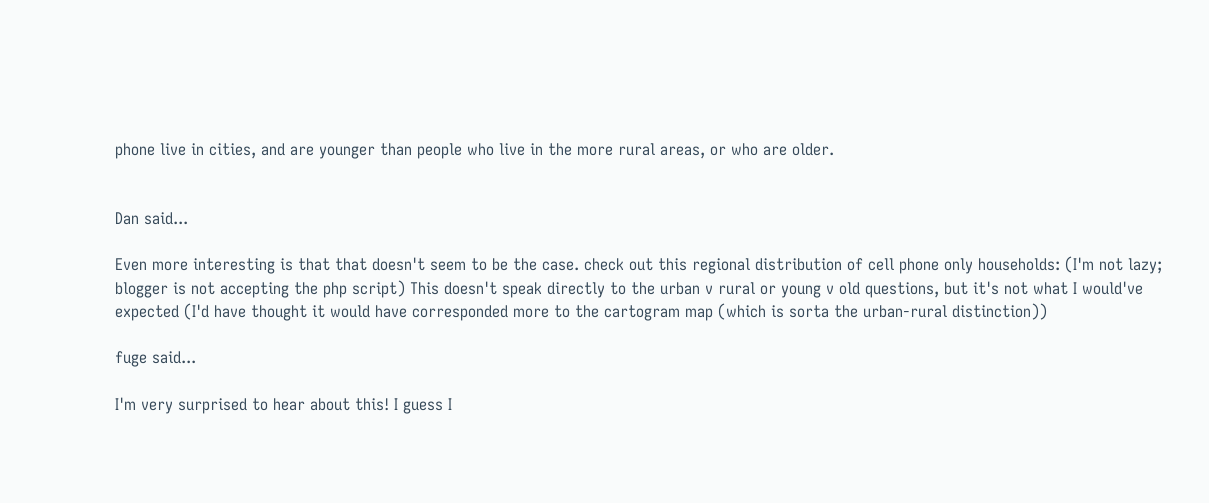phone live in cities, and are younger than people who live in the more rural areas, or who are older.


Dan said...

Even more interesting is that that doesn't seem to be the case. check out this regional distribution of cell phone only households: (I'm not lazy; blogger is not accepting the php script) This doesn't speak directly to the urban v rural or young v old questions, but it's not what I would've expected (I'd have thought it would have corresponded more to the cartogram map (which is sorta the urban-rural distinction))

fuge said...

I'm very surprised to hear about this! I guess I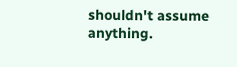shouldn't assume anything.